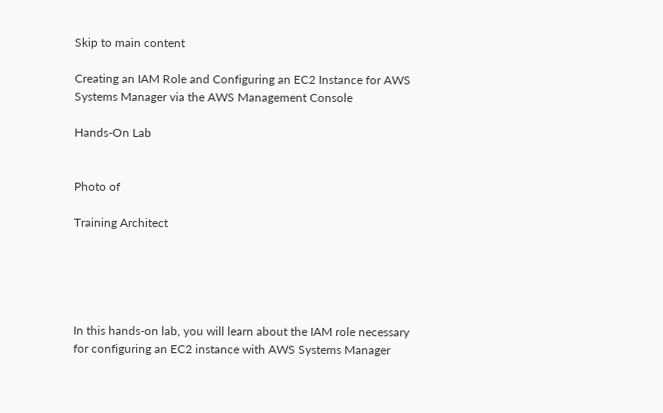Skip to main content

Creating an IAM Role and Configuring an EC2 Instance for AWS Systems Manager via the AWS Management Console

Hands-On Lab


Photo of

Training Architect





In this hands-on lab, you will learn about the IAM role necessary for configuring an EC2 instance with AWS Systems Manager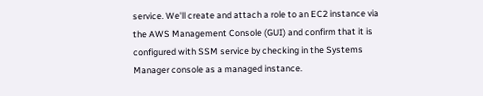service. We'll create and attach a role to an EC2 instance via the AWS Management Console (GUI) and confirm that it is configured with SSM service by checking in the Systems Manager console as a managed instance.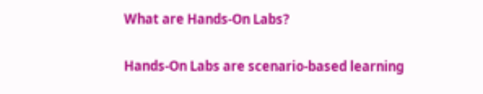What are Hands-On Labs?

Hands-On Labs are scenario-based learning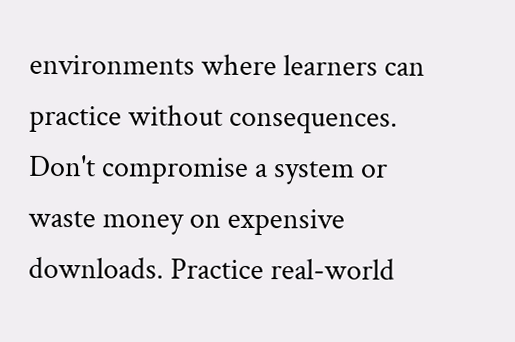environments where learners can practice without consequences. Don't compromise a system or waste money on expensive downloads. Practice real-world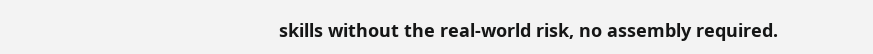skills without the real-world risk, no assembly required.